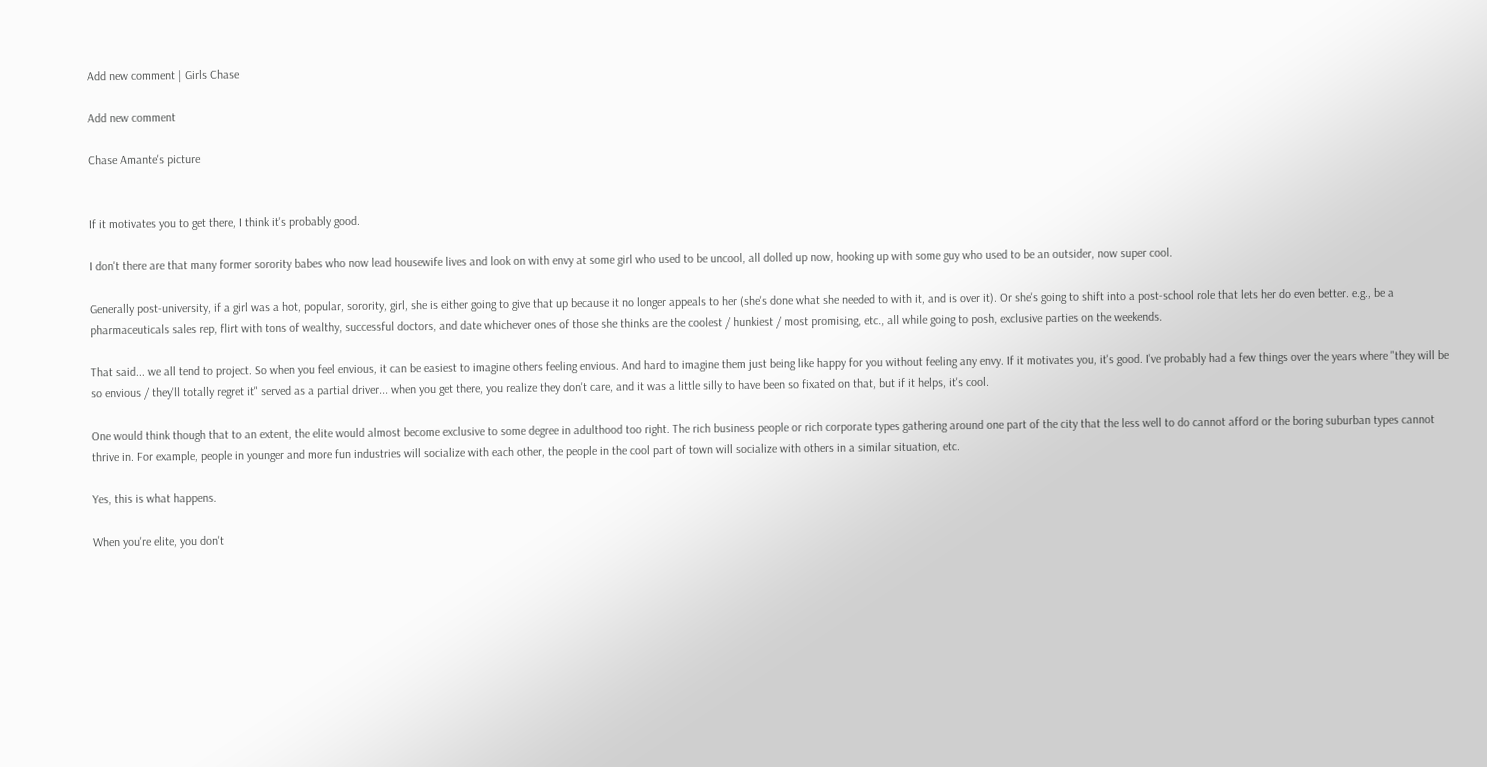Add new comment | Girls Chase

Add new comment

Chase Amante's picture


If it motivates you to get there, I think it's probably good.

I don't there are that many former sorority babes who now lead housewife lives and look on with envy at some girl who used to be uncool, all dolled up now, hooking up with some guy who used to be an outsider, now super cool.

Generally post-university, if a girl was a hot, popular, sorority, girl, she is either going to give that up because it no longer appeals to her (she's done what she needed to with it, and is over it). Or she's going to shift into a post-school role that lets her do even better. e.g., be a pharmaceuticals sales rep, flirt with tons of wealthy, successful doctors, and date whichever ones of those she thinks are the coolest / hunkiest / most promising, etc., all while going to posh, exclusive parties on the weekends.

That said... we all tend to project. So when you feel envious, it can be easiest to imagine others feeling envious. And hard to imagine them just being like happy for you without feeling any envy. If it motivates you, it's good. I've probably had a few things over the years where "they will be so envious / they'll totally regret it" served as a partial driver... when you get there, you realize they don't care, and it was a little silly to have been so fixated on that, but if it helps, it's cool.

One would think though that to an extent, the elite would almost become exclusive to some degree in adulthood too right. The rich business people or rich corporate types gathering around one part of the city that the less well to do cannot afford or the boring suburban types cannot thrive in. For example, people in younger and more fun industries will socialize with each other, the people in the cool part of town will socialize with others in a similar situation, etc.

Yes, this is what happens.

When you're elite, you don't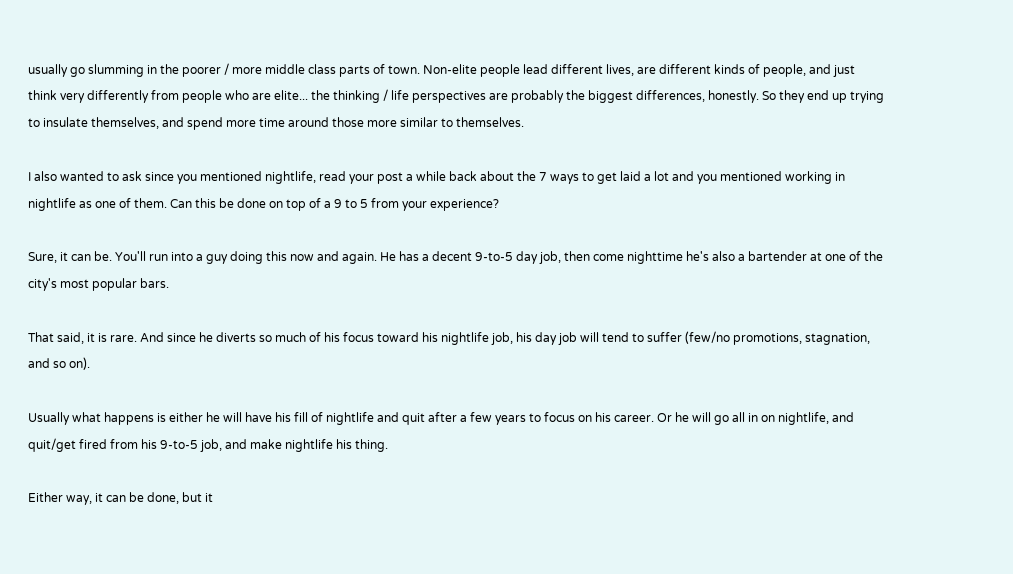usually go slumming in the poorer / more middle class parts of town. Non-elite people lead different lives, are different kinds of people, and just think very differently from people who are elite... the thinking / life perspectives are probably the biggest differences, honestly. So they end up trying to insulate themselves, and spend more time around those more similar to themselves.

I also wanted to ask since you mentioned nightlife, read your post a while back about the 7 ways to get laid a lot and you mentioned working in nightlife as one of them. Can this be done on top of a 9 to 5 from your experience?

Sure, it can be. You'll run into a guy doing this now and again. He has a decent 9-to-5 day job, then come nighttime he's also a bartender at one of the city's most popular bars.

That said, it is rare. And since he diverts so much of his focus toward his nightlife job, his day job will tend to suffer (few/no promotions, stagnation, and so on).

Usually what happens is either he will have his fill of nightlife and quit after a few years to focus on his career. Or he will go all in on nightlife, and quit/get fired from his 9-to-5 job, and make nightlife his thing.

Either way, it can be done, but it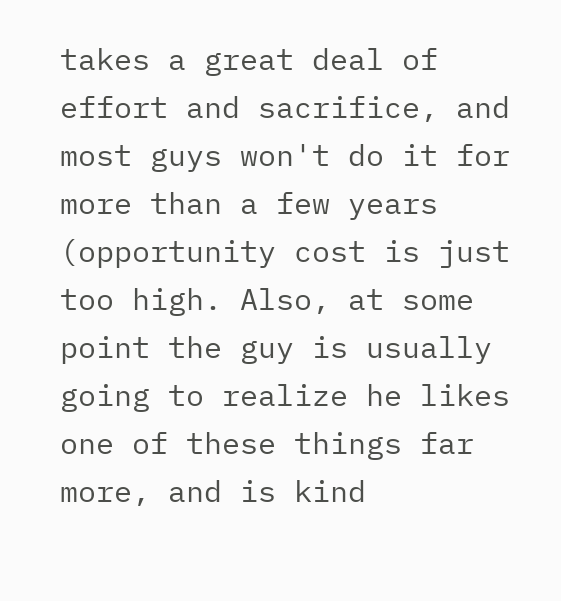takes a great deal of effort and sacrifice, and most guys won't do it for more than a few years (opportunity cost is just too high. Also, at some point the guy is usually going to realize he likes one of these things far more, and is kind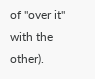of "over it" with the other).